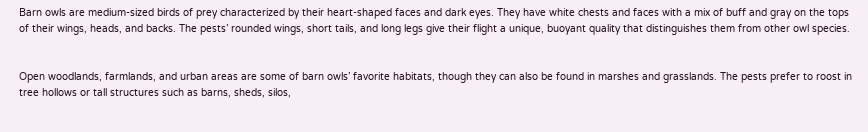Barn owls are medium-sized birds of prey characterized by their heart-shaped faces and dark eyes. They have white chests and faces with a mix of buff and gray on the tops of their wings, heads, and backs. The pests’ rounded wings, short tails, and long legs give their flight a unique, buoyant quality that distinguishes them from other owl species.


Open woodlands, farmlands, and urban areas are some of barn owls’ favorite habitats, though they can also be found in marshes and grasslands. The pests prefer to roost in tree hollows or tall structures such as barns, sheds, silos,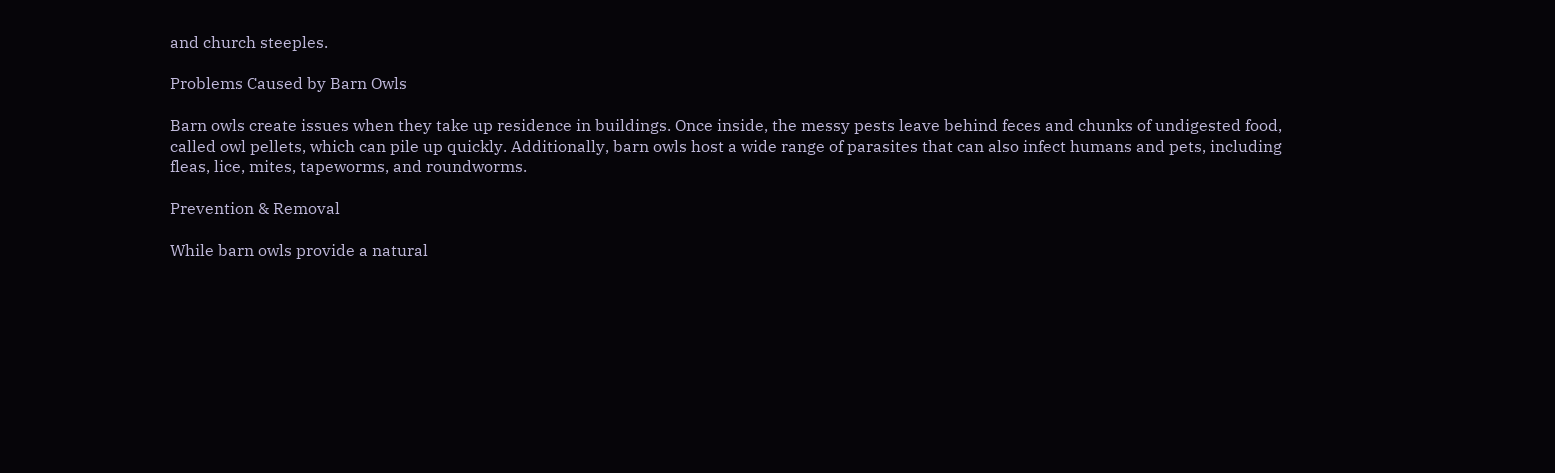and church steeples.

Problems Caused by Barn Owls

Barn owls create issues when they take up residence in buildings. Once inside, the messy pests leave behind feces and chunks of undigested food, called owl pellets, which can pile up quickly. Additionally, barn owls host a wide range of parasites that can also infect humans and pets, including fleas, lice, mites, tapeworms, and roundworms.

Prevention & Removal

While barn owls provide a natural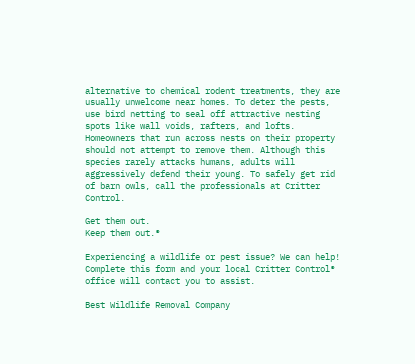alternative to chemical rodent treatments, they are usually unwelcome near homes. To deter the pests, use bird netting to seal off attractive nesting spots like wall voids, rafters, and lofts. Homeowners that run across nests on their property should not attempt to remove them. Although this species rarely attacks humans, adults will aggressively defend their young. To safely get rid of barn owls, call the professionals at Critter Control.

Get them out.
Keep them out.®

Experiencing a wildlife or pest issue? We can help! Complete this form and your local Critter Control® office will contact you to assist.

Best Wildlife Removal Company